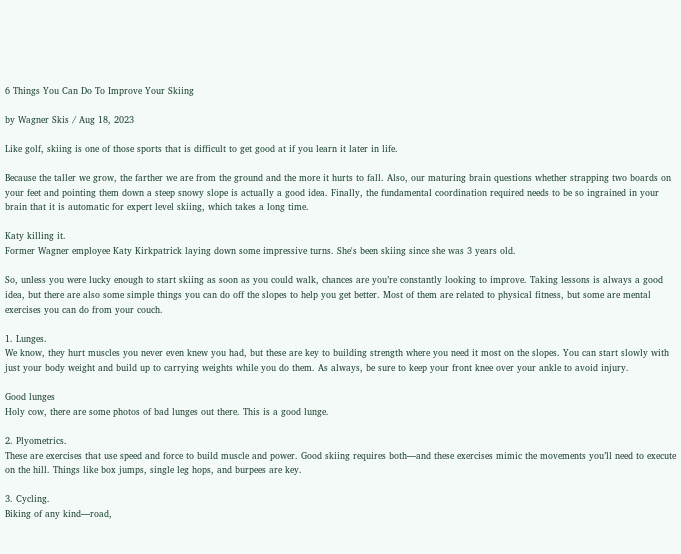6 Things You Can Do To Improve Your Skiing

by Wagner Skis / Aug 18, 2023

Like golf, skiing is one of those sports that is difficult to get good at if you learn it later in life.

Because the taller we grow, the farther we are from the ground and the more it hurts to fall. Also, our maturing brain questions whether strapping two boards on your feet and pointing them down a steep snowy slope is actually a good idea. Finally, the fundamental coordination required needs to be so ingrained in your brain that it is automatic for expert level skiing, which takes a long time.

Katy killing it.
Former Wagner employee Katy Kirkpatrick laying down some impressive turns. She's been skiing since she was 3 years old.

So, unless you were lucky enough to start skiing as soon as you could walk, chances are you’re constantly looking to improve. Taking lessons is always a good idea, but there are also some simple things you can do off the slopes to help you get better. Most of them are related to physical fitness, but some are mental exercises you can do from your couch.

1. Lunges.
We know, they hurt muscles you never even knew you had, but these are key to building strength where you need it most on the slopes. You can start slowly with just your body weight and build up to carrying weights while you do them. As always, be sure to keep your front knee over your ankle to avoid injury.

Good lunges
Holy cow, there are some photos of bad lunges out there. This is a good lunge.

2. Plyometrics.
These are exercises that use speed and force to build muscle and power. Good skiing requires both—and these exercises mimic the movements you’ll need to execute on the hill. Things like box jumps, single leg hops, and burpees are key.

3. Cycling.
Biking of any kind—road,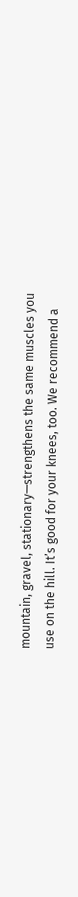mountain, gravel, stationary—strengthens the same muscles you use on the hill. It’s good for your knees, too. We recommend a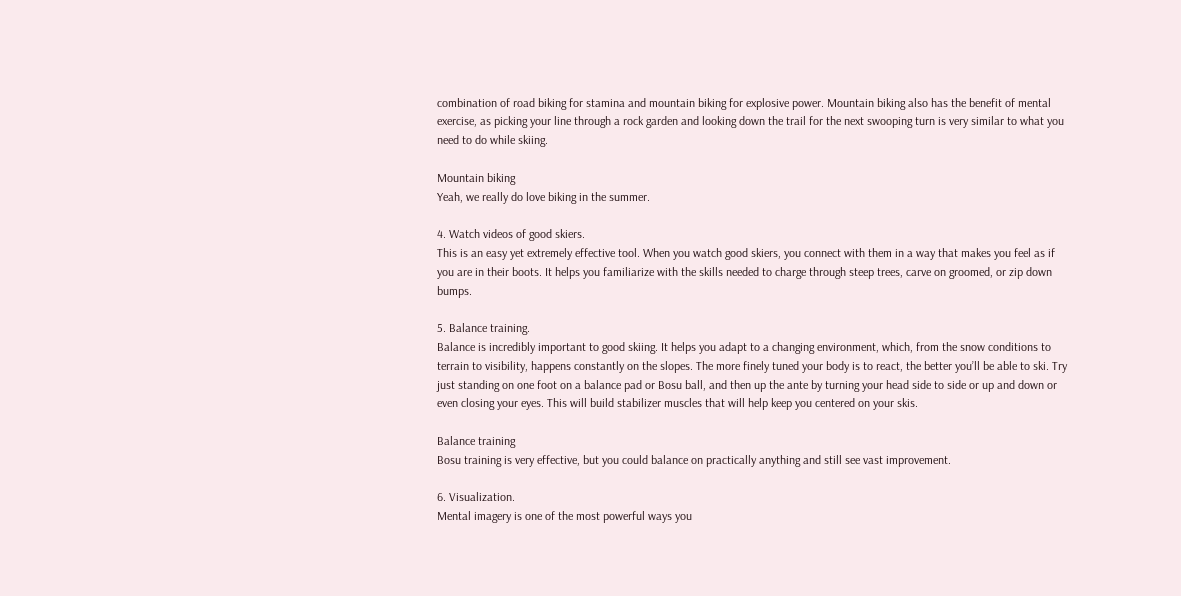combination of road biking for stamina and mountain biking for explosive power. Mountain biking also has the benefit of mental exercise, as picking your line through a rock garden and looking down the trail for the next swooping turn is very similar to what you need to do while skiing.

Mountain biking
Yeah, we really do love biking in the summer.

4. Watch videos of good skiers.
This is an easy yet extremely effective tool. When you watch good skiers, you connect with them in a way that makes you feel as if you are in their boots. It helps you familiarize with the skills needed to charge through steep trees, carve on groomed, or zip down bumps.

5. Balance training.
Balance is incredibly important to good skiing. It helps you adapt to a changing environment, which, from the snow conditions to terrain to visibility, happens constantly on the slopes. The more finely tuned your body is to react, the better you’ll be able to ski. Try just standing on one foot on a balance pad or Bosu ball, and then up the ante by turning your head side to side or up and down or even closing your eyes. This will build stabilizer muscles that will help keep you centered on your skis.

Balance training
Bosu training is very effective, but you could balance on practically anything and still see vast improvement.

6. Visualization.
Mental imagery is one of the most powerful ways you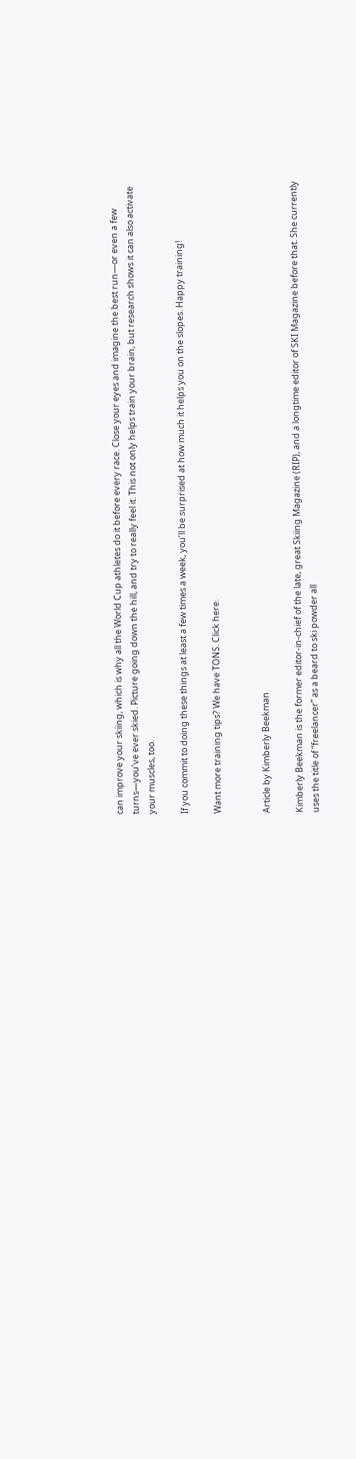can improve your skiing, which is why all the World Cup athletes do it before every race. Close your eyes and imagine the best run—or even a few turns—you’ve ever skied. Picture going down the hill, and try to really feel it. This not only helps train your brain, but research shows it can also activate your muscles, too.

If you commit to doing these things at least a few times a week, you’ll be surprised at how much it helps you on the slopes. Happy training!

Want more training tips? We have TONS. Click here.


Article by Kimberly Beekman

Kimberly Beekman is the former editor-in-chief of the late, great Skiing Magazine (RIP), and a longtime editor of SKI Magazine before that. She currently uses the title of “freelancer” as a beard to ski powder all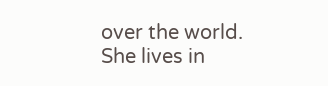over the world. She lives in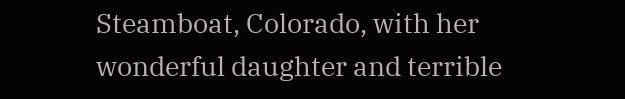Steamboat, Colorado, with her wonderful daughter and terrible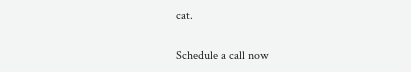cat.

Schedule a call now